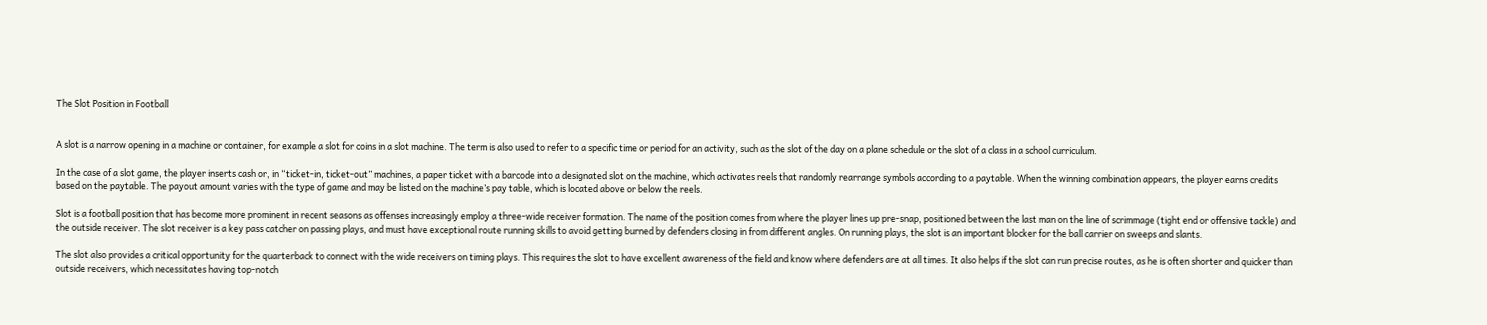The Slot Position in Football


A slot is a narrow opening in a machine or container, for example a slot for coins in a slot machine. The term is also used to refer to a specific time or period for an activity, such as the slot of the day on a plane schedule or the slot of a class in a school curriculum.

In the case of a slot game, the player inserts cash or, in “ticket-in, ticket-out” machines, a paper ticket with a barcode into a designated slot on the machine, which activates reels that randomly rearrange symbols according to a paytable. When the winning combination appears, the player earns credits based on the paytable. The payout amount varies with the type of game and may be listed on the machine’s pay table, which is located above or below the reels.

Slot is a football position that has become more prominent in recent seasons as offenses increasingly employ a three-wide receiver formation. The name of the position comes from where the player lines up pre-snap, positioned between the last man on the line of scrimmage (tight end or offensive tackle) and the outside receiver. The slot receiver is a key pass catcher on passing plays, and must have exceptional route running skills to avoid getting burned by defenders closing in from different angles. On running plays, the slot is an important blocker for the ball carrier on sweeps and slants.

The slot also provides a critical opportunity for the quarterback to connect with the wide receivers on timing plays. This requires the slot to have excellent awareness of the field and know where defenders are at all times. It also helps if the slot can run precise routes, as he is often shorter and quicker than outside receivers, which necessitates having top-notch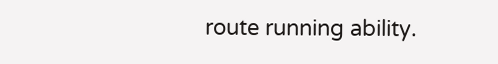route running ability.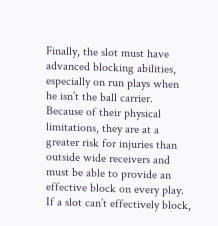Finally, the slot must have advanced blocking abilities, especially on run plays when he isn’t the ball carrier. Because of their physical limitations, they are at a greater risk for injuries than outside wide receivers and must be able to provide an effective block on every play. If a slot can’t effectively block,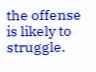the offense is likely to struggle.